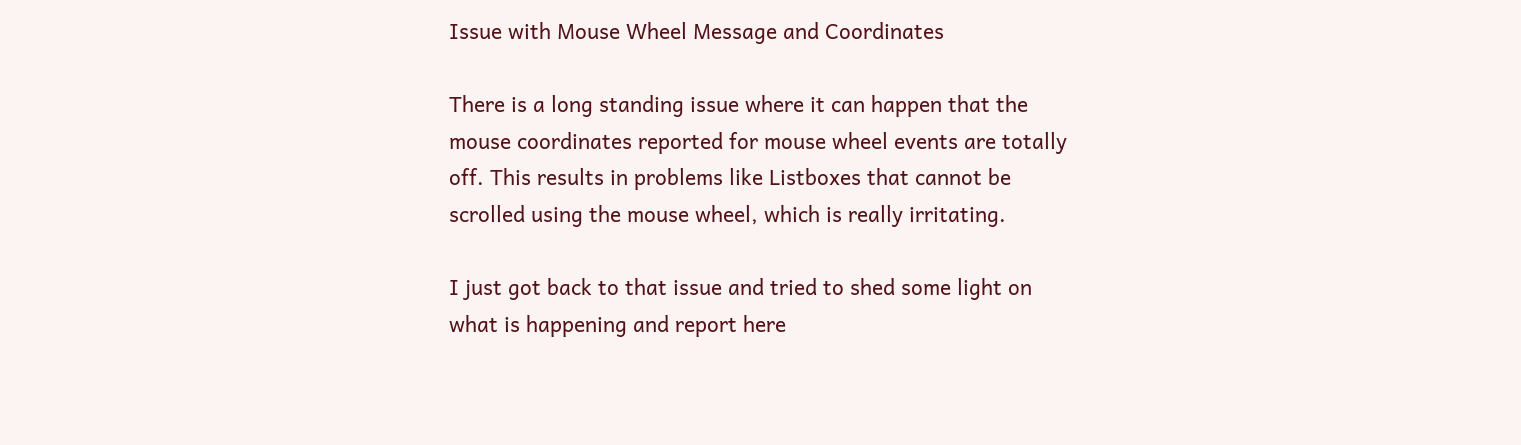Issue with Mouse Wheel Message and Coordinates

There is a long standing issue where it can happen that the mouse coordinates reported for mouse wheel events are totally off. This results in problems like Listboxes that cannot be scrolled using the mouse wheel, which is really irritating.

I just got back to that issue and tried to shed some light on what is happening and report here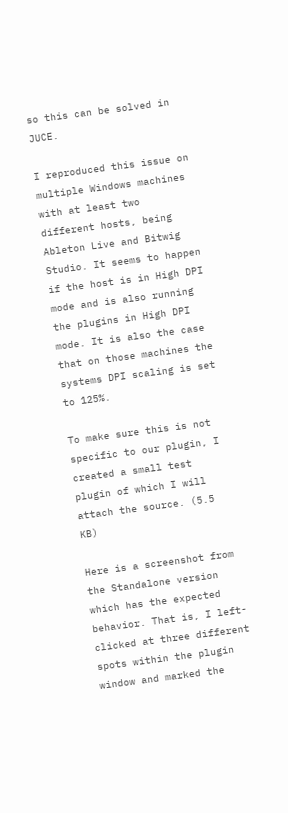so this can be solved in JUCE.

I reproduced this issue on multiple Windows machines with at least two different hosts, being Ableton Live and Bitwig Studio. It seems to happen if the host is in High DPI mode and is also running the plugins in High DPI mode. It is also the case that on those machines the systems DPI scaling is set to 125%.

To make sure this is not specific to our plugin, I created a small test plugin of which I will attach the source. (5.5 KB)

Here is a screenshot from the Standalone version which has the expected behavior. That is, I left-clicked at three different spots within the plugin window and marked the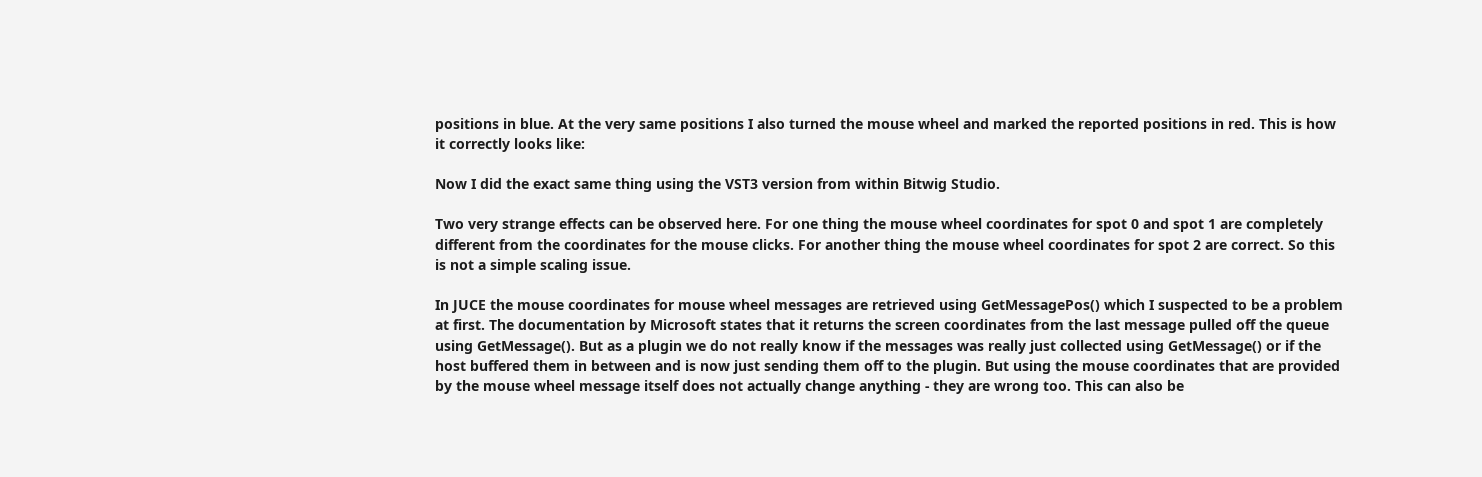positions in blue. At the very same positions I also turned the mouse wheel and marked the reported positions in red. This is how it correctly looks like:

Now I did the exact same thing using the VST3 version from within Bitwig Studio.

Two very strange effects can be observed here. For one thing the mouse wheel coordinates for spot 0 and spot 1 are completely different from the coordinates for the mouse clicks. For another thing the mouse wheel coordinates for spot 2 are correct. So this is not a simple scaling issue.

In JUCE the mouse coordinates for mouse wheel messages are retrieved using GetMessagePos() which I suspected to be a problem at first. The documentation by Microsoft states that it returns the screen coordinates from the last message pulled off the queue using GetMessage(). But as a plugin we do not really know if the messages was really just collected using GetMessage() or if the host buffered them in between and is now just sending them off to the plugin. But using the mouse coordinates that are provided by the mouse wheel message itself does not actually change anything - they are wrong too. This can also be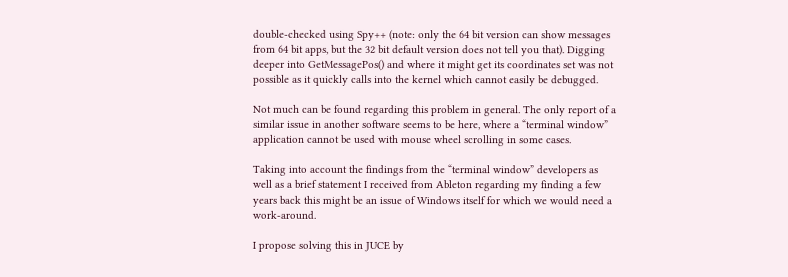double-checked using Spy++ (note: only the 64 bit version can show messages from 64 bit apps, but the 32 bit default version does not tell you that). Digging deeper into GetMessagePos() and where it might get its coordinates set was not possible as it quickly calls into the kernel which cannot easily be debugged.

Not much can be found regarding this problem in general. The only report of a similar issue in another software seems to be here, where a “terminal window” application cannot be used with mouse wheel scrolling in some cases.

Taking into account the findings from the “terminal window” developers as well as a brief statement I received from Ableton regarding my finding a few years back this might be an issue of Windows itself for which we would need a work-around.

I propose solving this in JUCE by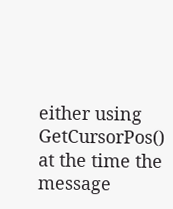either using GetCursorPos() at the time the message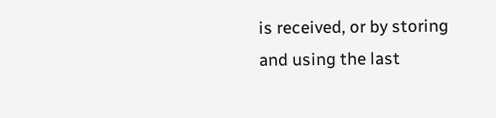is received, or by storing and using the last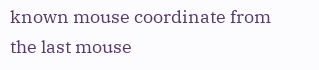known mouse coordinate from the last mouse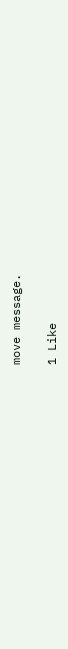move message.

1 Like